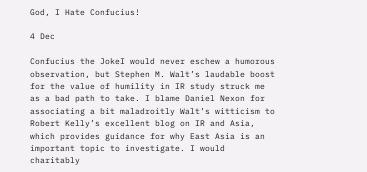God, I Hate Confucius!

4 Dec

Confucius the JokeI would never eschew a humorous observation, but Stephen M. Walt’s laudable boost for the value of humility in IR study struck me as a bad path to take. I blame Daniel Nexon for associating a bit maladroitly Walt’s witticism to Robert Kelly’s excellent blog on IR and Asia, which provides guidance for why East Asia is an important topic to investigate. I would charitably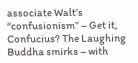associate Walt’s “confusionism” – Get it, Confucius? The Laughing Buddha smirks – with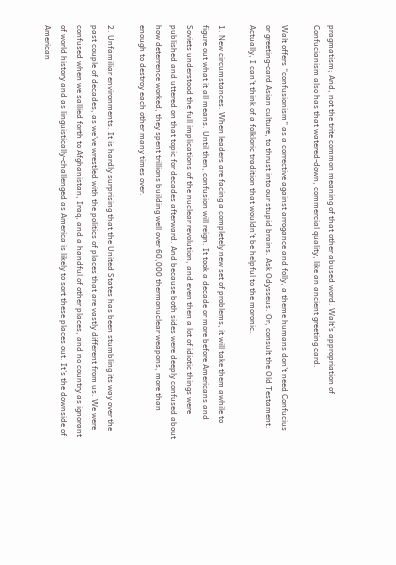pragmatism; And, not the trite common meaning of that other abused word. Walt’s appropriation of Confucianism also has that watered-down, commercial quality, like an ancient greeting card.

Walt offers “confusionism” as a corrective against arrogance and folly, a theme humans don’t need Confucius or greeting-card Asian culture, to thrust into our stupid brains. Ask Odysseus. Or, consult the Old Testament. Actually, I can’t think of a folkloric tradition that wouldn’t be helpful to the moronic.

1. New circumstances. When leaders are facing a completely new set of problems, it will take them awhile to figure out what it all means. Until then, confusion will reign. It took a decade or more before Americans and Soviets understood the full implications of the nuclear revolution, and even then a lot of idiotic things were published and uttered on that topic for decades afterward. And because both sides were deeply confused about how deterrence worked, they spent trillions building well over 60,000 thermonuclear weapons, more than enough to destroy each other many times over.

2. Unfamiliar environments. It is hardly surprising that the United States has been stumbling its way over the past couple of decades, as we’ve wrestled with the politics of places that are vastly different from us. We were confused when we sallied forth to Afghanistan, Iraq, and a handful of other places, and no country as ignorant of world history and as linguistically-challenged as America is likely to sort these places out. It’s the downside of American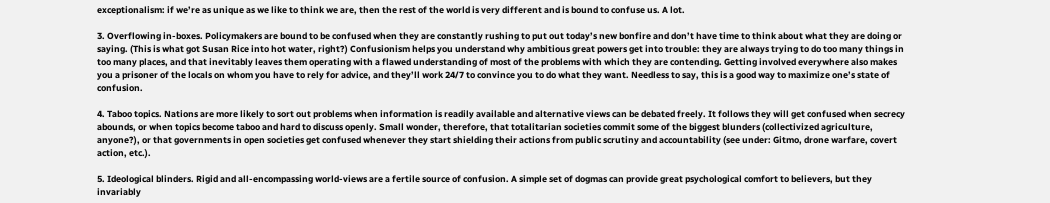exceptionalism: if we’re as unique as we like to think we are, then the rest of the world is very different and is bound to confuse us. A lot.

3. Overflowing in-boxes. Policymakers are bound to be confused when they are constantly rushing to put out today’s new bonfire and don’t have time to think about what they are doing or saying. (This is what got Susan Rice into hot water, right?) Confusionism helps you understand why ambitious great powers get into trouble: they are always trying to do too many things in too many places, and that inevitably leaves them operating with a flawed understanding of most of the problems with which they are contending. Getting involved everywhere also makes you a prisoner of the locals on whom you have to rely for advice, and they’ll work 24/7 to convince you to do what they want. Needless to say, this is a good way to maximize one’s state of confusion.

4. Taboo topics. Nations are more likely to sort out problems when information is readily available and alternative views can be debated freely. It follows they will get confused when secrecy abounds, or when topics become taboo and hard to discuss openly. Small wonder, therefore, that totalitarian societies commit some of the biggest blunders (collectivized agriculture, anyone?), or that governments in open societies get confused whenever they start shielding their actions from public scrutiny and accountability (see under: Gitmo, drone warfare, covert action, etc.).

5. Ideological blinders. Rigid and all-encompassing world-views are a fertile source of confusion. A simple set of dogmas can provide great psychological comfort to believers, but they invariably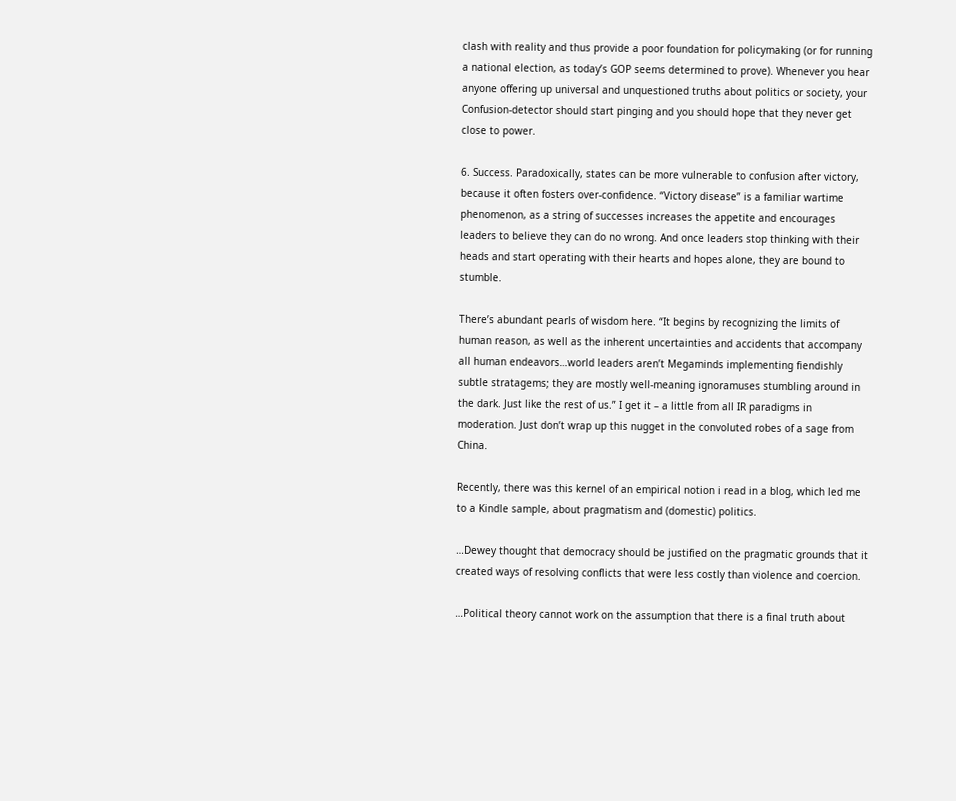clash with reality and thus provide a poor foundation for policymaking (or for running a national election, as today’s GOP seems determined to prove). Whenever you hear anyone offering up universal and unquestioned truths about politics or society, your Confusion-detector should start pinging and you should hope that they never get close to power.

6. Success. Paradoxically, states can be more vulnerable to confusion after victory, because it often fosters over-confidence. “Victory disease” is a familiar wartime phenomenon, as a string of successes increases the appetite and encourages leaders to believe they can do no wrong. And once leaders stop thinking with their heads and start operating with their hearts and hopes alone, they are bound to stumble.

There’s abundant pearls of wisdom here. “It begins by recognizing the limits of human reason, as well as the inherent uncertainties and accidents that accompany all human endeavors…world leaders aren’t Megaminds implementing fiendishly subtle stratagems; they are mostly well-meaning ignoramuses stumbling around in the dark. Just like the rest of us.” I get it – a little from all IR paradigms in moderation. Just don’t wrap up this nugget in the convoluted robes of a sage from China.

Recently, there was this kernel of an empirical notion i read in a blog, which led me to a Kindle sample, about pragmatism and (domestic) politics.

…Dewey thought that democracy should be justified on the pragmatic grounds that it created ways of resolving conflicts that were less costly than violence and coercion.

…Political theory cannot work on the assumption that there is a final truth about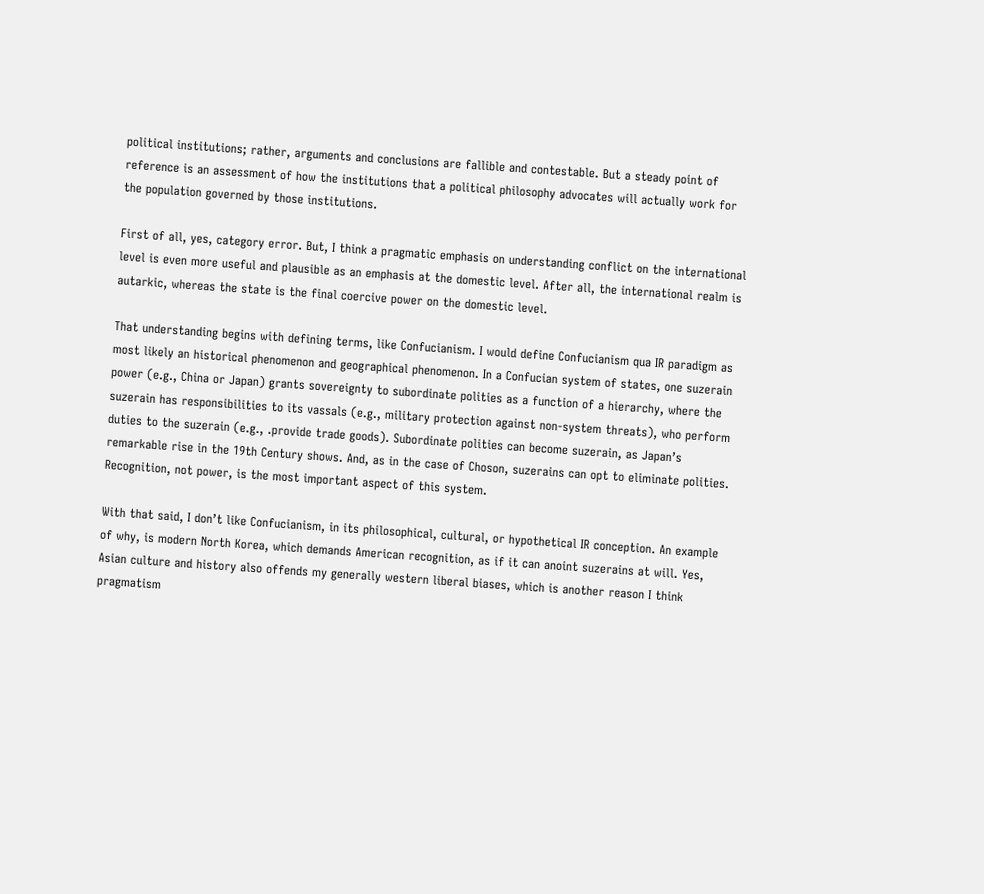political institutions; rather, arguments and conclusions are fallible and contestable. But a steady point of reference is an assessment of how the institutions that a political philosophy advocates will actually work for the population governed by those institutions.

First of all, yes, category error. But, I think a pragmatic emphasis on understanding conflict on the international level is even more useful and plausible as an emphasis at the domestic level. After all, the international realm is autarkic, whereas the state is the final coercive power on the domestic level.

That understanding begins with defining terms, like Confucianism. I would define Confucianism qua IR paradigm as most likely an historical phenomenon and geographical phenomenon. In a Confucian system of states, one suzerain power (e.g., China or Japan) grants sovereignty to subordinate polities as a function of a hierarchy, where the suzerain has responsibilities to its vassals (e.g., military protection against non-system threats), who perform duties to the suzerain (e.g., .provide trade goods). Subordinate polities can become suzerain, as Japan’s remarkable rise in the 19th Century shows. And, as in the case of Choson, suzerains can opt to eliminate polities. Recognition, not power, is the most important aspect of this system.

With that said, I don’t like Confucianism, in its philosophical, cultural, or hypothetical IR conception. An example of why, is modern North Korea, which demands American recognition, as if it can anoint suzerains at will. Yes, Asian culture and history also offends my generally western liberal biases, which is another reason I think pragmatism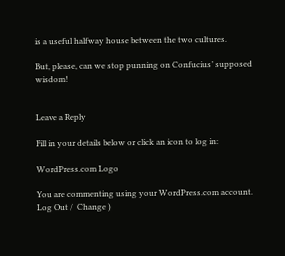is a useful halfway house between the two cultures.

But, please, can we stop punning on Confucius’ supposed wisdom!


Leave a Reply

Fill in your details below or click an icon to log in:

WordPress.com Logo

You are commenting using your WordPress.com account. Log Out /  Change )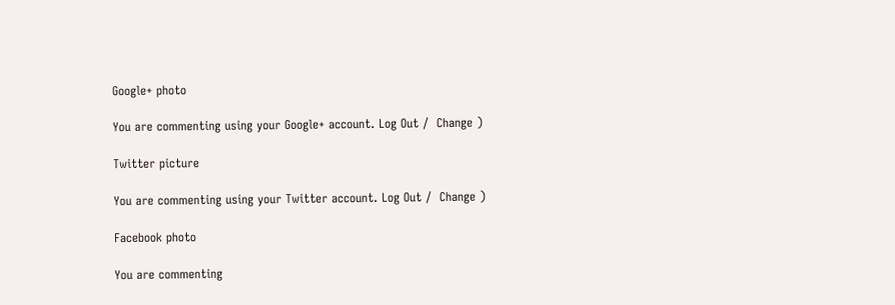Google+ photo

You are commenting using your Google+ account. Log Out /  Change )

Twitter picture

You are commenting using your Twitter account. Log Out /  Change )

Facebook photo

You are commenting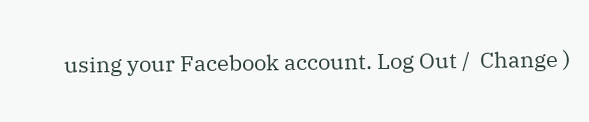using your Facebook account. Log Out /  Change )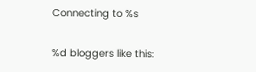Connecting to %s

%d bloggers like this: